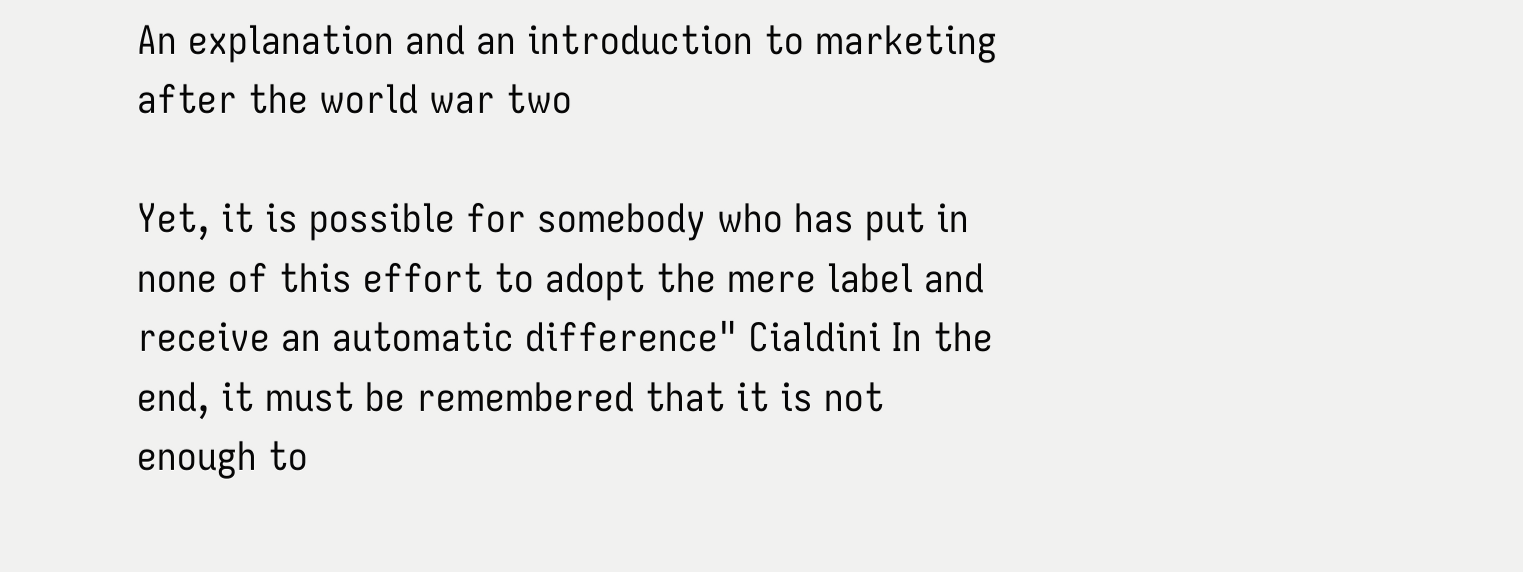An explanation and an introduction to marketing after the world war two

Yet, it is possible for somebody who has put in none of this effort to adopt the mere label and receive an automatic difference" Cialdini In the end, it must be remembered that it is not enough to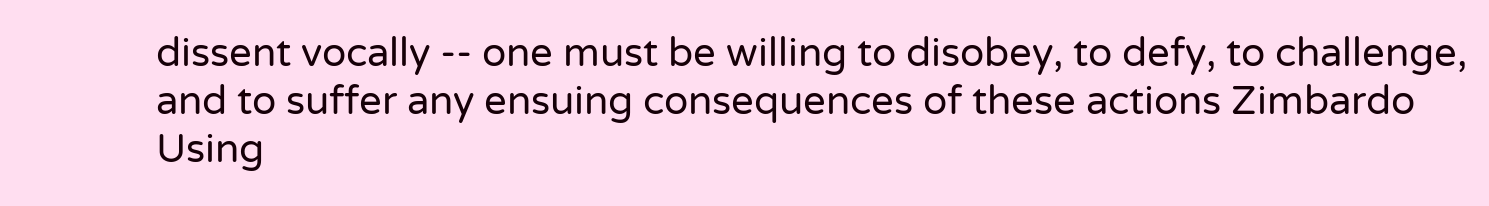dissent vocally -- one must be willing to disobey, to defy, to challenge, and to suffer any ensuing consequences of these actions Zimbardo Using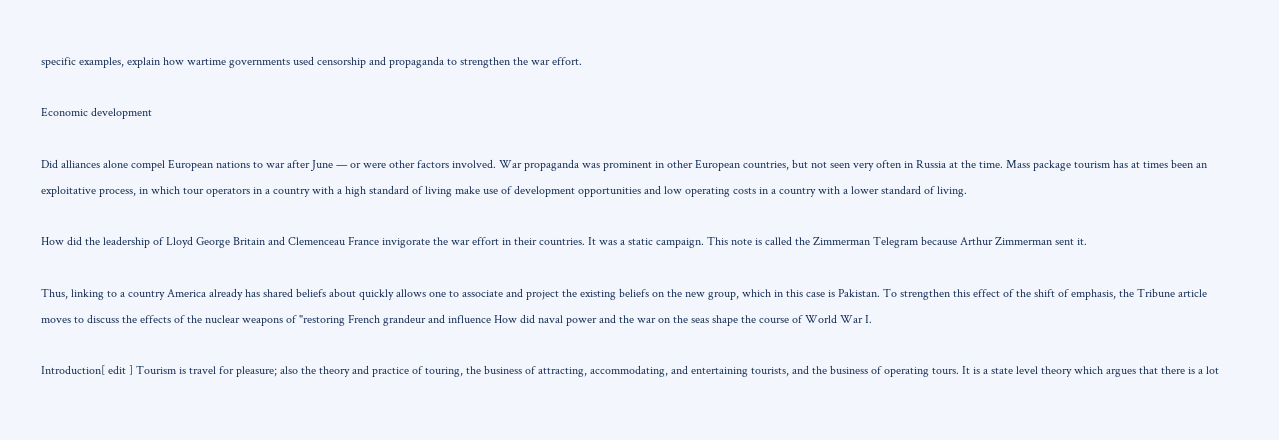specific examples, explain how wartime governments used censorship and propaganda to strengthen the war effort.

Economic development

Did alliances alone compel European nations to war after June — or were other factors involved. War propaganda was prominent in other European countries, but not seen very often in Russia at the time. Mass package tourism has at times been an exploitative process, in which tour operators in a country with a high standard of living make use of development opportunities and low operating costs in a country with a lower standard of living.

How did the leadership of Lloyd George Britain and Clemenceau France invigorate the war effort in their countries. It was a static campaign. This note is called the Zimmerman Telegram because Arthur Zimmerman sent it.

Thus, linking to a country America already has shared beliefs about quickly allows one to associate and project the existing beliefs on the new group, which in this case is Pakistan. To strengthen this effect of the shift of emphasis, the Tribune article moves to discuss the effects of the nuclear weapons of "restoring French grandeur and influence How did naval power and the war on the seas shape the course of World War I.

Introduction[ edit ] Tourism is travel for pleasure; also the theory and practice of touring, the business of attracting, accommodating, and entertaining tourists, and the business of operating tours. It is a state level theory which argues that there is a lot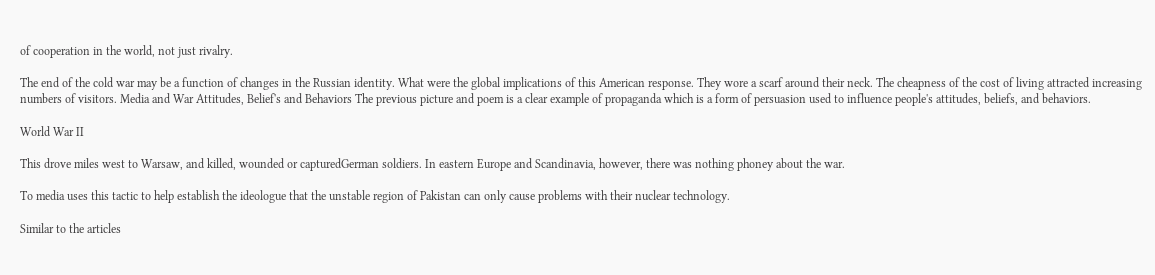of cooperation in the world, not just rivalry.

The end of the cold war may be a function of changes in the Russian identity. What were the global implications of this American response. They wore a scarf around their neck. The cheapness of the cost of living attracted increasing numbers of visitors. Media and War Attitudes, Belief's and Behaviors The previous picture and poem is a clear example of propaganda which is a form of persuasion used to influence people's attitudes, beliefs, and behaviors.

World War II

This drove miles west to Warsaw, and killed, wounded or capturedGerman soldiers. In eastern Europe and Scandinavia, however, there was nothing phoney about the war.

To media uses this tactic to help establish the ideologue that the unstable region of Pakistan can only cause problems with their nuclear technology.

Similar to the articles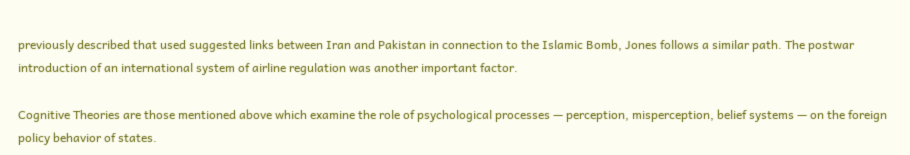previously described that used suggested links between Iran and Pakistan in connection to the Islamic Bomb, Jones follows a similar path. The postwar introduction of an international system of airline regulation was another important factor.

Cognitive Theories are those mentioned above which examine the role of psychological processes — perception, misperception, belief systems — on the foreign policy behavior of states.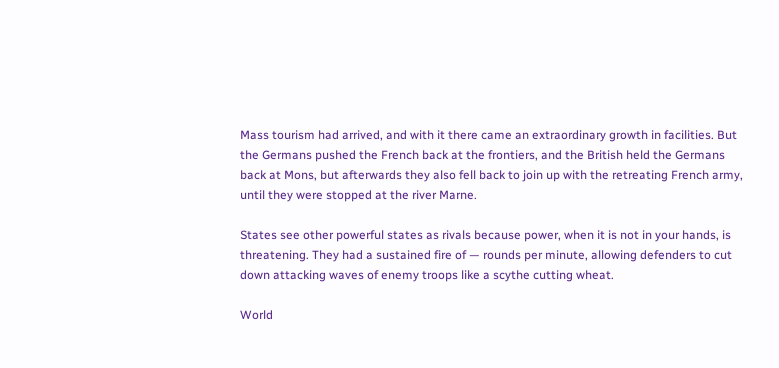Mass tourism had arrived, and with it there came an extraordinary growth in facilities. But the Germans pushed the French back at the frontiers, and the British held the Germans back at Mons, but afterwards they also fell back to join up with the retreating French army, until they were stopped at the river Marne.

States see other powerful states as rivals because power, when it is not in your hands, is threatening. They had a sustained fire of — rounds per minute, allowing defenders to cut down attacking waves of enemy troops like a scythe cutting wheat.

World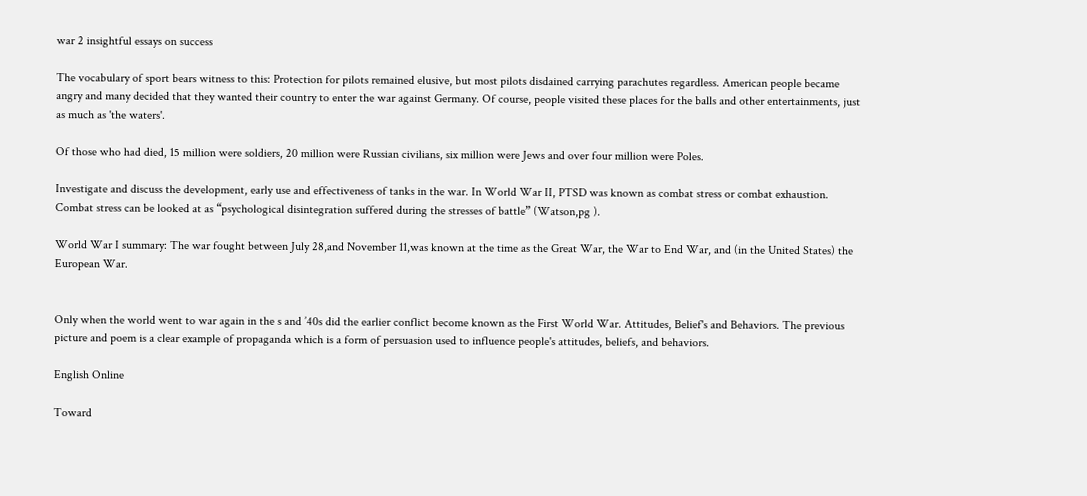war 2 insightful essays on success

The vocabulary of sport bears witness to this: Protection for pilots remained elusive, but most pilots disdained carrying parachutes regardless. American people became angry and many decided that they wanted their country to enter the war against Germany. Of course, people visited these places for the balls and other entertainments, just as much as 'the waters'.

Of those who had died, 15 million were soldiers, 20 million were Russian civilians, six million were Jews and over four million were Poles.

Investigate and discuss the development, early use and effectiveness of tanks in the war. In World War II, PTSD was known as combat stress or combat exhaustion. Combat stress can be looked at as “psychological disintegration suffered during the stresses of battle” (Watson,pg ).

World War I summary: The war fought between July 28,and November 11,was known at the time as the Great War, the War to End War, and (in the United States) the European War.


Only when the world went to war again in the s and ’40s did the earlier conflict become known as the First World War. Attitudes, Belief's and Behaviors. The previous picture and poem is a clear example of propaganda which is a form of persuasion used to influence people's attitudes, beliefs, and behaviors.

English Online

Toward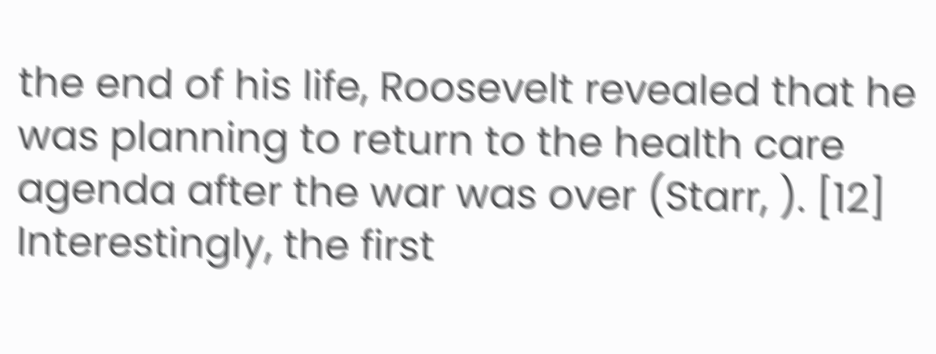the end of his life, Roosevelt revealed that he was planning to return to the health care agenda after the war was over (Starr, ). [12] Interestingly, the first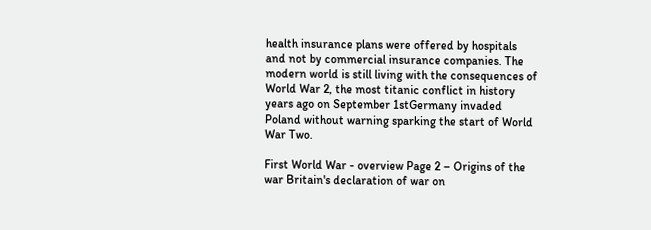health insurance plans were offered by hospitals and not by commercial insurance companies. The modern world is still living with the consequences of World War 2, the most titanic conflict in history years ago on September 1stGermany invaded Poland without warning sparking the start of World War Two.

First World War - overview Page 2 – Origins of the war Britain's declaration of war on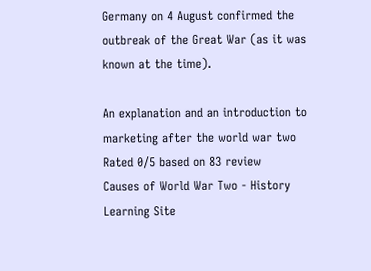Germany on 4 August confirmed the outbreak of the Great War (as it was known at the time).

An explanation and an introduction to marketing after the world war two
Rated 0/5 based on 83 review
Causes of World War Two - History Learning Site